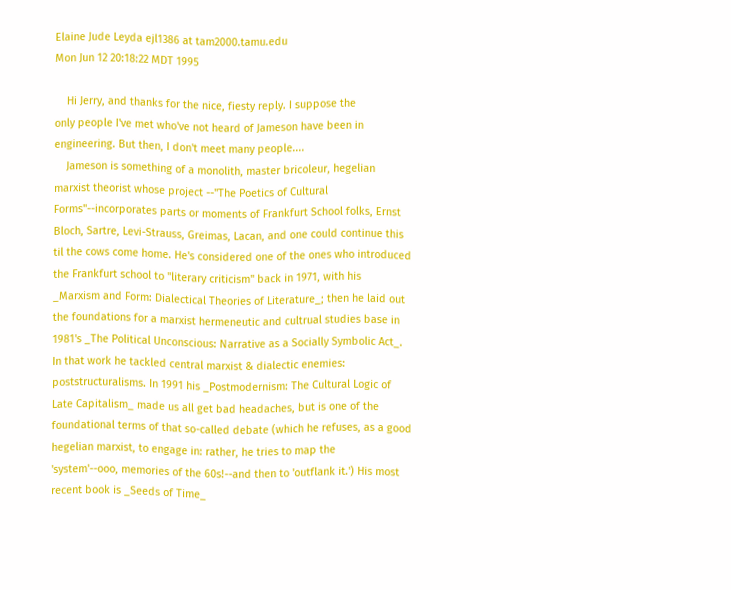Elaine Jude Leyda ejl1386 at tam2000.tamu.edu
Mon Jun 12 20:18:22 MDT 1995

    Hi Jerry, and thanks for the nice, fiesty reply. I suppose the
only people I've met who've not heard of Jameson have been in
engineering. But then, I don't meet many people....
    Jameson is something of a monolith, master bricoleur, hegelian
marxist theorist whose project --"The Poetics of Cultural
Forms"--incorporates parts or moments of Frankfurt School folks, Ernst
Bloch, Sartre, Levi-Strauss, Greimas, Lacan, and one could continue this
til the cows come home. He's considered one of the ones who introduced
the Frankfurt school to "literary criticism" back in 1971, with his
_Marxism and Form: Dialectical Theories of Literature_; then he laid out
the foundations for a marxist hermeneutic and cultrual studies base in
1981's _The Political Unconscious: Narrative as a Socially Symbolic Act_.
In that work he tackled central marxist & dialectic enemies:
poststructuralisms. In 1991 his _Postmodernism: The Cultural Logic of
Late Capitalism_ made us all get bad headaches, but is one of the
foundational terms of that so-called debate (which he refuses, as a good
hegelian marxist, to engage in: rather, he tries to map the
'system'--ooo, memories of the 60s!--and then to 'outflank it.') His most
recent book is _Seeds of Time_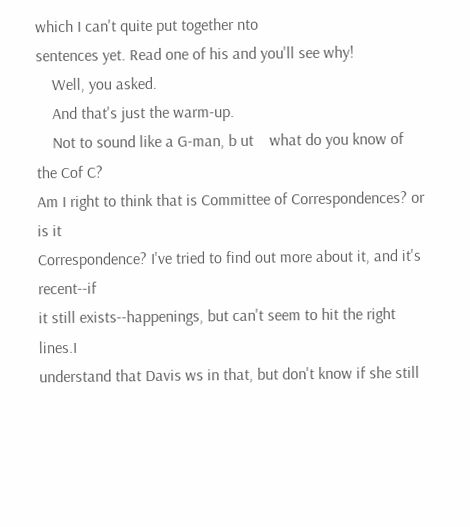which I can't quite put together nto
sentences yet. Read one of his and you'll see why!
    Well, you asked.
    And that's just the warm-up.
    Not to sound like a G-man, b ut    what do you know of the Cof C?
Am I right to think that is Committee of Correspondences? or is it
Correspondence? I've tried to find out more about it, and it's recent--if
it still exists--happenings, but can't seem to hit the right lines.I
understand that Davis ws in that, but don't know if she still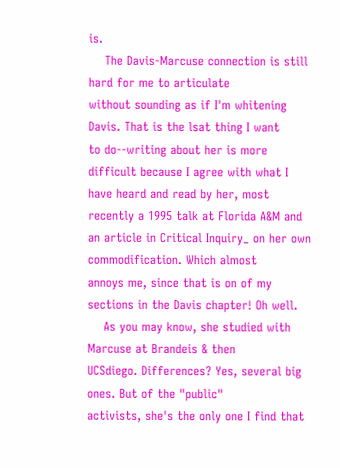is.
    The Davis-Marcuse connection is still hard for me to articulate
without sounding as if I'm whitening Davis. That is the lsat thing I want
to do--writing about her is more difficult because I agree with what I
have heard and read by her, most recently a 1995 talk at Florida A&M and
an article in Critical Inquiry_ on her own commodification. Which almost
annoys me, since that is on of my sections in the Davis chapter! Oh well.
    As you may know, she studied with Marcuse at Brandeis & then
UCSdiego. Differences? Yes, several big ones. But of the "public"
activists, she's the only one I find that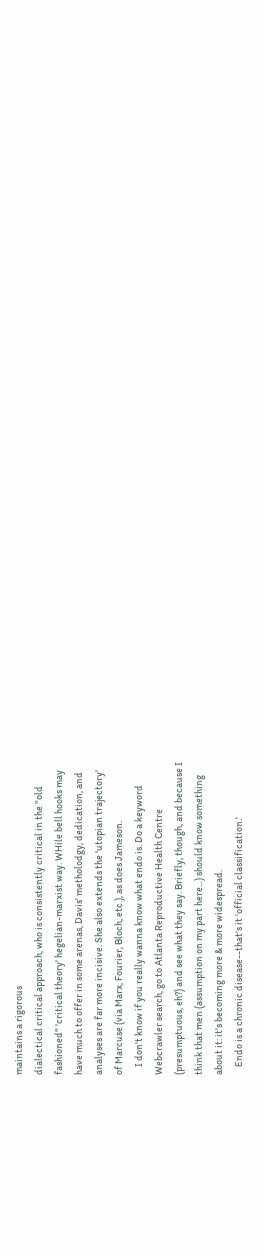maintains a rigorous
dialectical critical approach, who is consistently critical in the "old
fashioned" 'critical theory' hegelian-marxist way. WHile bell hooks may
have much to offer in some arenas, Davis' metholodgy, dedication, and
analyses are far more incisive. She also extends the 'utopian trajectory'
of Marcuse (via Marx, Fourier, Bloch, etc.), as does Jameson.
    I don't know if you really wanna know what endo is. Do a keyword
Webcrawler search, go to Atlanta Reproductive Health Centre
(presumptuous, eh?) and see what they say. Briefly, though, and because I
think that men (assumption on my part here...) should know something
about it: it's becoming more & more widespread.
    Endo is a chronic disease--that's it 'official classification.'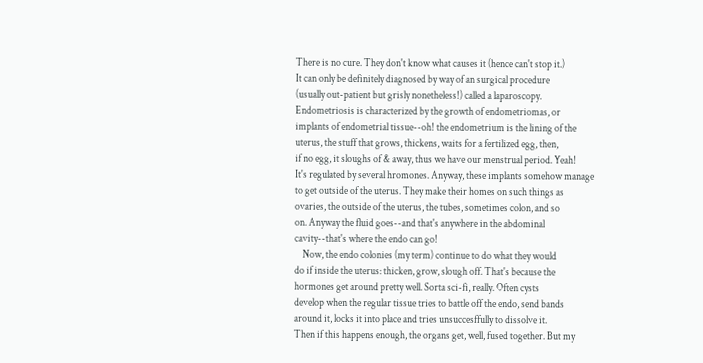There is no cure. They don't know what causes it (hence can't stop it.)
It can only be definitely diagnosed by way of an surgical procedure
(usually out-patient but grisly nonetheless!) called a laparoscopy.
Endometriosis is characterized by the growth of endometriomas, or
implants of endometrial tissue--oh! the endometrium is the lining of the
uterus, the stuff that grows, thickens, waits for a fertilized egg, then,
if no egg, it sloughs of & away, thus we have our menstrual period. Yeah!
It's regulated by several hromones. Anyway, these implants somehow manage
to get outside of the uterus. They make their homes on such things as
ovaries, the outside of the uterus, the tubes, sometimes colon, and so
on. Anyway the fluid goes--and that's anywhere in the abdominal
cavity--that's where the endo can go!
    Now, the endo colonies (my term) continue to do what they would
do if inside the uterus: thicken, grow, slough off. That's because the
hormones get around pretty well. Sorta sci-fi, really. Often cysts
develop when the regular tissue tries to battle off the endo, send bands
around it, locks it into place and tries unsuccesffully to dissolve it.
Then if this happens enough, the organs get, well, fused together. But my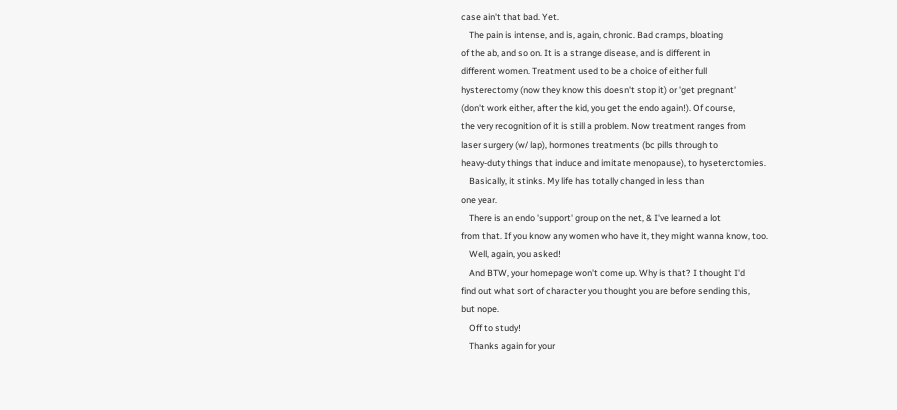case ain't that bad. Yet.
    The pain is intense, and is, again, chronic. Bad cramps, bloating
of the ab, and so on. It is a strange disease, and is different in
different women. Treatment used to be a choice of either full
hysterectomy (now they know this doesn't stop it) or 'get pregnant'
(don't work either, after the kid, you get the endo again!). Of course,
the very recognition of it is still a problem. Now treatment ranges from
laser surgery (w/ lap), hormones treatments (bc pills through to
heavy-duty things that induce and imitate menopause), to hyseterctomies.
    Basically, it stinks. My life has totally changed in less than
one year.
    There is an endo 'support' group on the net, & I've learned a lot
from that. If you know any women who have it, they might wanna know, too.
    Well, again, you asked!
    And BTW, your homepage won't come up. Why is that? I thought I'd
find out what sort of character you thought you are before sending this,
but nope.
    Off to study!
    Thanks again for your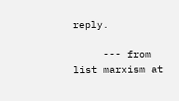reply.

     --- from list marxism at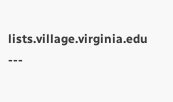lists.village.virginia.edu ---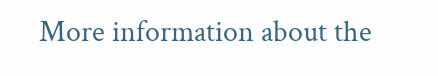More information about the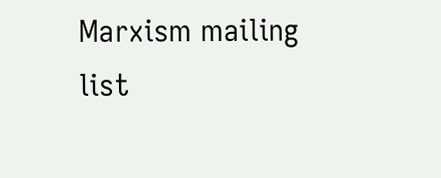Marxism mailing list